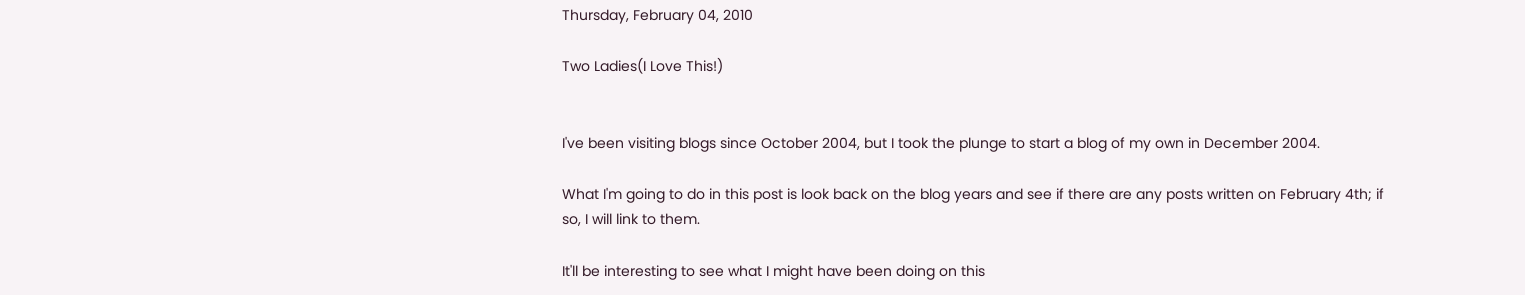Thursday, February 04, 2010

Two Ladies(I Love This!)


I've been visiting blogs since October 2004, but I took the plunge to start a blog of my own in December 2004.

What I'm going to do in this post is look back on the blog years and see if there are any posts written on February 4th; if so, I will link to them.

It'll be interesting to see what I might have been doing on this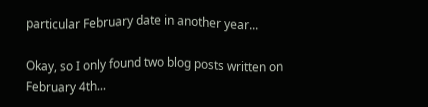particular February date in another year...

Okay, so I only found two blog posts written on February 4th...